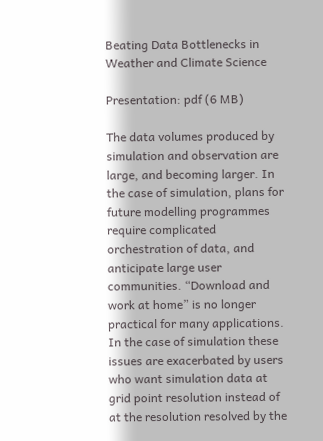Beating Data Bottlenecks in Weather and Climate Science

Presentation: pdf (6 MB)

The data volumes produced by simulation and observation are large, and becoming larger. In the case of simulation, plans for future modelling programmes require complicated orchestration of data, and anticipate large user communities. “Download and work at home” is no longer practical for many applications. In the case of simulation these issues are exacerbated by users who want simulation data at grid point resolution instead of at the resolution resolved by the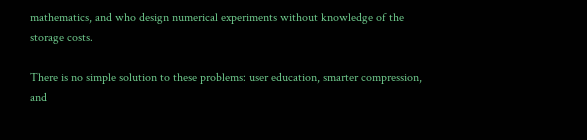mathematics, and who design numerical experiments without knowledge of the storage costs.

There is no simple solution to these problems: user education, smarter compression, and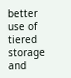better use of tiered storage and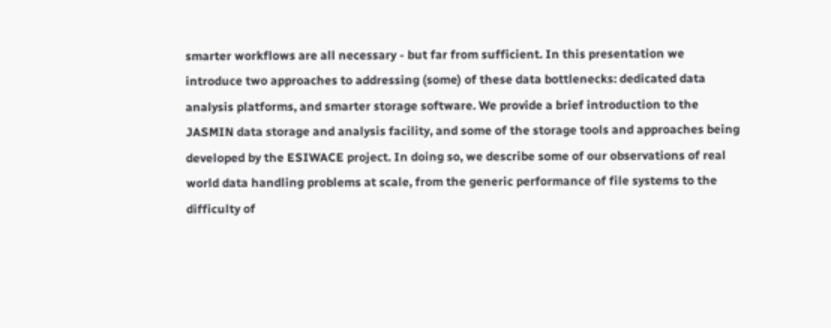smarter workflows are all necessary - but far from sufficient. In this presentation we introduce two approaches to addressing (some) of these data bottlenecks: dedicated data analysis platforms, and smarter storage software. We provide a brief introduction to the JASMIN data storage and analysis facility, and some of the storage tools and approaches being developed by the ESIWACE project. In doing so, we describe some of our observations of real world data handling problems at scale, from the generic performance of file systems to the difficulty of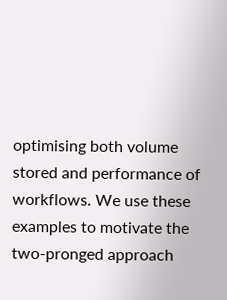optimising both volume stored and performance of workflows. We use these examples to motivate the two-pronged approach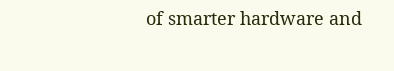of smarter hardware and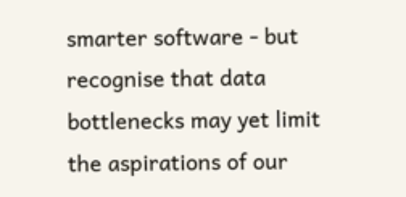smarter software - but recognise that data bottlenecks may yet limit the aspirations of our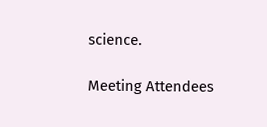science.

Meeting Attendees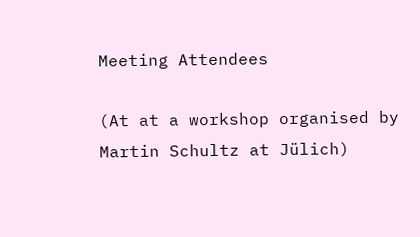Meeting Attendees

(At at a workshop organised by Martin Schultz at Jülich)